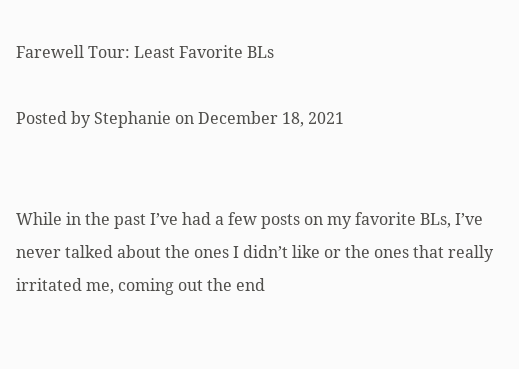Farewell Tour: Least Favorite BLs

Posted by Stephanie on December 18, 2021


While in the past I’ve had a few posts on my favorite BLs, I’ve never talked about the ones I didn’t like or the ones that really irritated me, coming out the end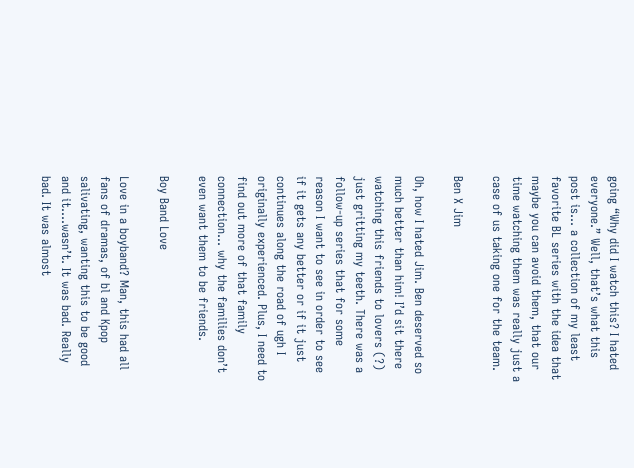going “Why did I watch this? I hated everyone.” Well, that’s what this post is… a collection of my least favorite BL series with the idea that maybe you can avoid them, that our time watching them was really just a case of us taking one for the team.

Ben X Jim

Oh, how I hated Jim. Ben deserved so much better than him! I’d sit there watching this friends to lovers (?) just gritting my teeth. There was a follow-up series that for some reason I want to see in order to see if it gets any better or if it just continues along the road of ugh I originally experienced. Plus, I need to find out more of that family connection… why the families don’t even want them to be friends.

Boy Band Love

Love in a boyband? Man, this had all fans of dramas, of bl and Kpop salivating, wanting this to be good and it….wasn’t. It was bad. Really bad. It was almost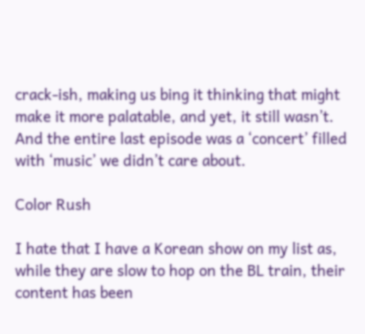crack-ish, making us bing it thinking that might make it more palatable, and yet, it still wasn’t. And the entire last episode was a ‘concert’ filled with ‘music’ we didn’t care about.

Color Rush

I hate that I have a Korean show on my list as, while they are slow to hop on the BL train, their content has been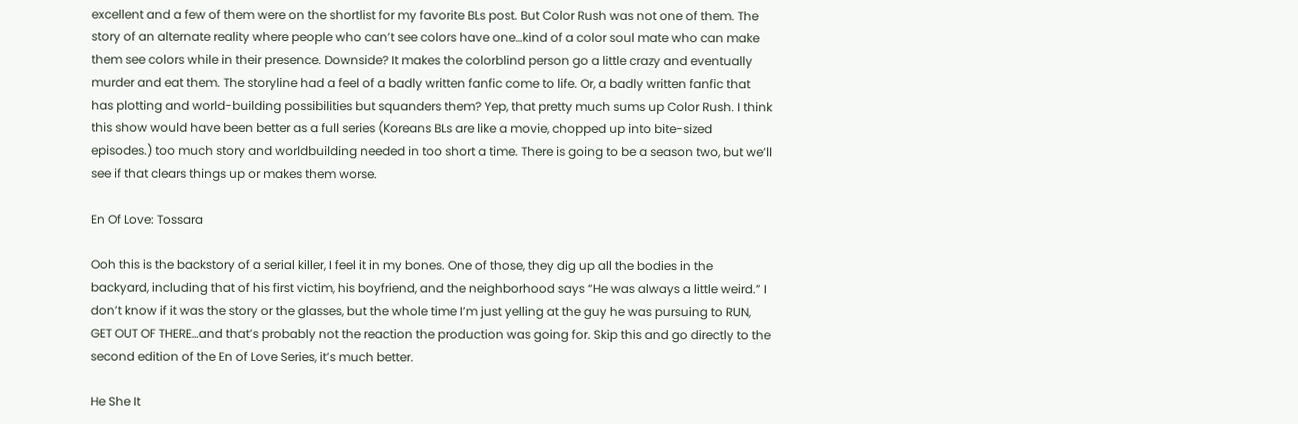excellent and a few of them were on the shortlist for my favorite BLs post. But Color Rush was not one of them. The story of an alternate reality where people who can’t see colors have one…kind of a color soul mate who can make them see colors while in their presence. Downside? It makes the colorblind person go a little crazy and eventually murder and eat them. The storyline had a feel of a badly written fanfic come to life. Or, a badly written fanfic that has plotting and world-building possibilities but squanders them? Yep, that pretty much sums up Color Rush. I think this show would have been better as a full series (Koreans BLs are like a movie, chopped up into bite-sized episodes.) too much story and worldbuilding needed in too short a time. There is going to be a season two, but we’ll see if that clears things up or makes them worse.

En Of Love: Tossara

Ooh this is the backstory of a serial killer, I feel it in my bones. One of those, they dig up all the bodies in the backyard, including that of his first victim, his boyfriend, and the neighborhood says “He was always a little weird.” I don’t know if it was the story or the glasses, but the whole time I’m just yelling at the guy he was pursuing to RUN, GET OUT OF THERE…and that’s probably not the reaction the production was going for. Skip this and go directly to the second edition of the En of Love Series, it’s much better.

He She It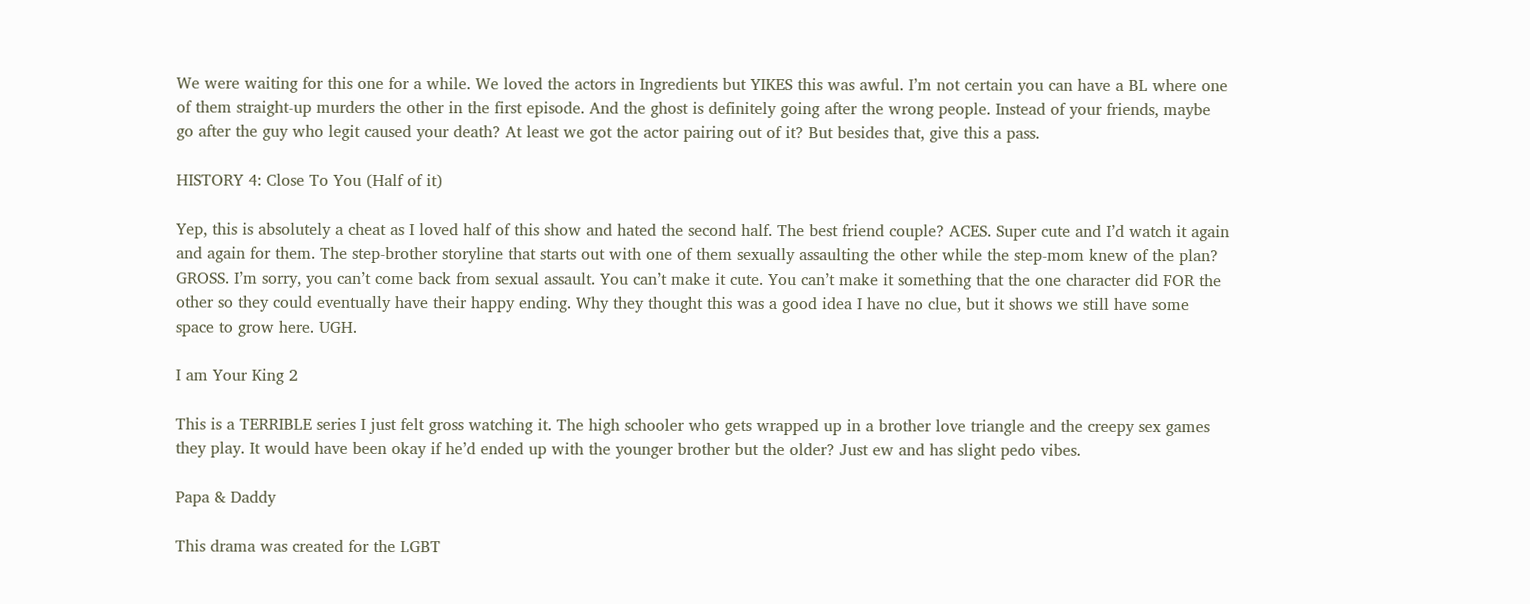We were waiting for this one for a while. We loved the actors in Ingredients but YIKES this was awful. I’m not certain you can have a BL where one of them straight-up murders the other in the first episode. And the ghost is definitely going after the wrong people. Instead of your friends, maybe go after the guy who legit caused your death? At least we got the actor pairing out of it? But besides that, give this a pass.

HISTORY 4: Close To You (Half of it)

Yep, this is absolutely a cheat as I loved half of this show and hated the second half. The best friend couple? ACES. Super cute and I’d watch it again and again for them. The step-brother storyline that starts out with one of them sexually assaulting the other while the step-mom knew of the plan? GROSS. I’m sorry, you can’t come back from sexual assault. You can’t make it cute. You can’t make it something that the one character did FOR the other so they could eventually have their happy ending. Why they thought this was a good idea I have no clue, but it shows we still have some space to grow here. UGH.

I am Your King 2

This is a TERRIBLE series I just felt gross watching it. The high schooler who gets wrapped up in a brother love triangle and the creepy sex games they play. It would have been okay if he’d ended up with the younger brother but the older? Just ew and has slight pedo vibes.

Papa & Daddy

This drama was created for the LGBT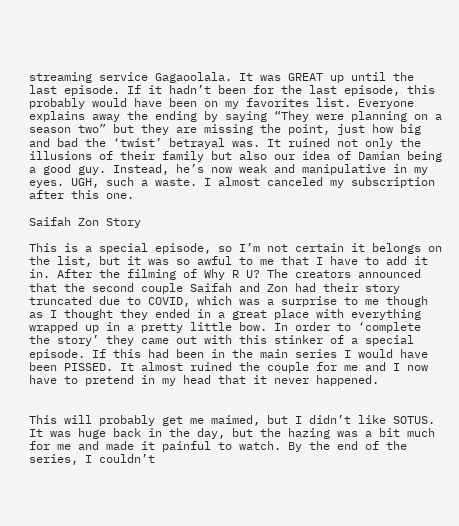streaming service Gagaoolala. It was GREAT up until the last episode. If it hadn’t been for the last episode, this probably would have been on my favorites list. Everyone explains away the ending by saying “They were planning on a season two” but they are missing the point, just how big and bad the ‘twist’ betrayal was. It ruined not only the illusions of their family but also our idea of Damian being a good guy. Instead, he’s now weak and manipulative in my eyes. UGH, such a waste. I almost canceled my subscription after this one.

Saifah Zon Story

This is a special episode, so I’m not certain it belongs on the list, but it was so awful to me that I have to add it in. After the filming of Why R U? The creators announced that the second couple Saifah and Zon had their story truncated due to COVID, which was a surprise to me though as I thought they ended in a great place with everything wrapped up in a pretty little bow. In order to ‘complete the story’ they came out with this stinker of a special episode. If this had been in the main series I would have been PISSED. It almost ruined the couple for me and I now have to pretend in my head that it never happened.


This will probably get me maimed, but I didn’t like SOTUS. It was huge back in the day, but the hazing was a bit much for me and made it painful to watch. By the end of the series, I couldn’t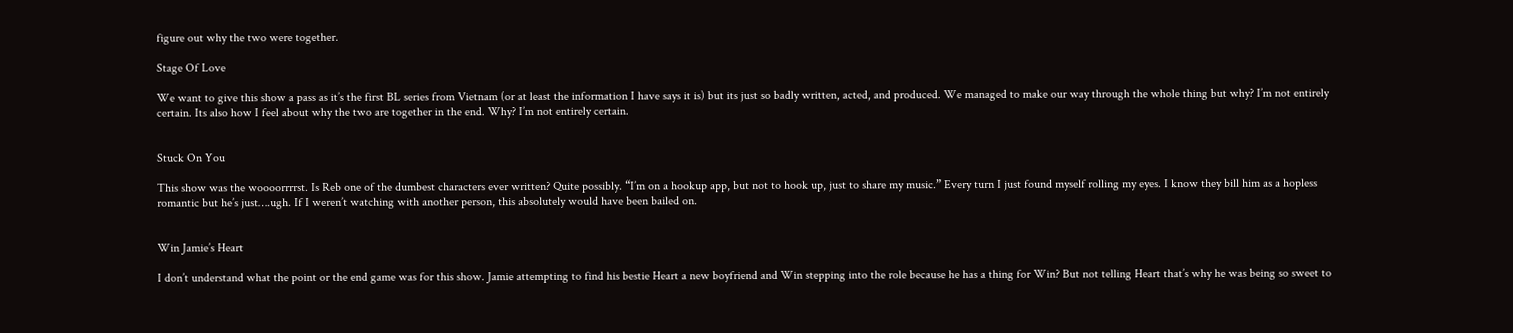figure out why the two were together.

Stage Of Love

We want to give this show a pass as it’s the first BL series from Vietnam (or at least the information I have says it is) but its just so badly written, acted, and produced. We managed to make our way through the whole thing but why? I’m not entirely certain. Its also how I feel about why the two are together in the end. Why? I’m not entirely certain.


Stuck On You

This show was the woooorrrrst. Is Reb one of the dumbest characters ever written? Quite possibly. “I’m on a hookup app, but not to hook up, just to share my music.” Every turn I just found myself rolling my eyes. I know they bill him as a hopless romantic but he’s just….ugh. If I weren’t watching with another person, this absolutely would have been bailed on.


Win Jamie’s Heart

I don’t understand what the point or the end game was for this show. Jamie attempting to find his bestie Heart a new boyfriend and Win stepping into the role because he has a thing for Win? But not telling Heart that’s why he was being so sweet to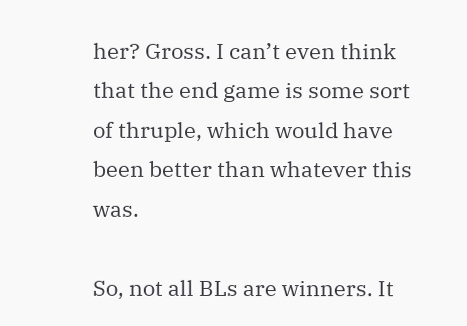her? Gross. I can’t even think that the end game is some sort of thruple, which would have been better than whatever this was.

So, not all BLs are winners. It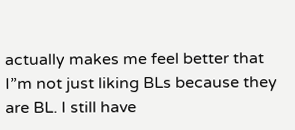actually makes me feel better that I”m not just liking BLs because they are BL. I still have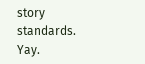story standards. Yay.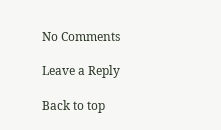No Comments

Leave a Reply

Back to top